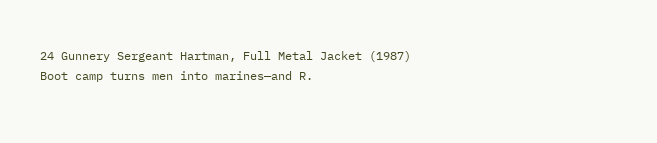24 Gunnery Sergeant Hartman, Full Metal Jacket (1987)
Boot camp turns men into marines—and R.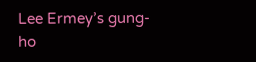Lee Ermey’s gung-ho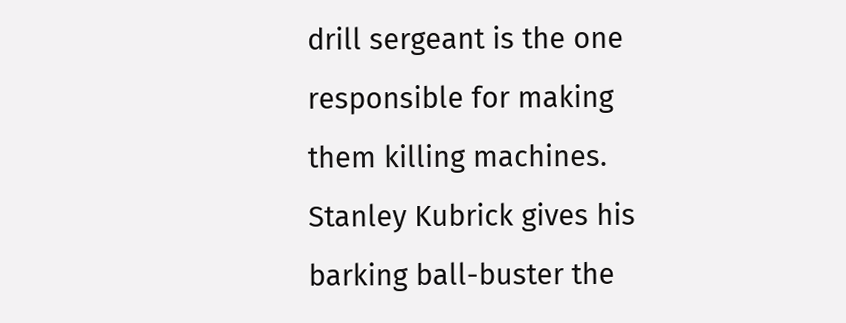drill sergeant is the one responsible for making them killing machines. Stanley Kubrick gives his barking ball-buster the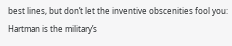best lines, but don’t let the inventive obscenities fool you: Hartman is the military’s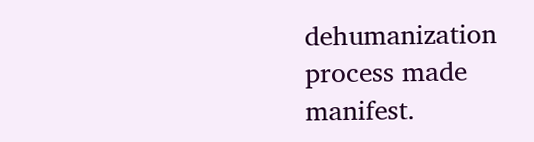dehumanization process made manifest.